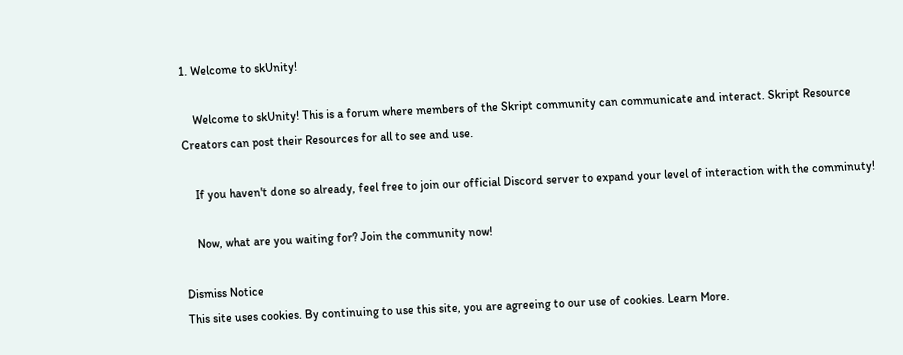1. Welcome to skUnity!

    Welcome to skUnity! This is a forum where members of the Skript community can communicate and interact. Skript Resource Creators can post their Resources for all to see and use.

    If you haven't done so already, feel free to join our official Discord server to expand your level of interaction with the comminuty!

    Now, what are you waiting for? Join the community now!

Dismiss Notice
This site uses cookies. By continuing to use this site, you are agreeing to our use of cookies. Learn More.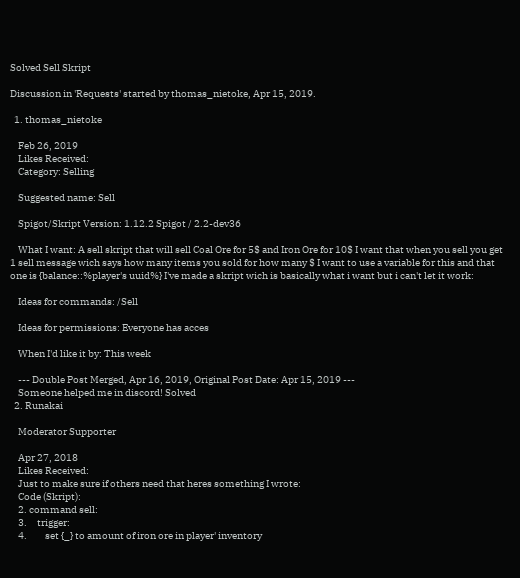Solved Sell Skript

Discussion in 'Requests' started by thomas_nietoke, Apr 15, 2019.

  1. thomas_nietoke

    Feb 26, 2019
    Likes Received:
    Category: Selling

    Suggested name: Sell

    Spigot/Skript Version: 1.12.2 Spigot / 2.2-dev36

    What I want: A sell skript that will sell Coal Ore for 5$ and Iron Ore for 10$ I want that when you sell you get 1 sell message wich says how many items you sold for how many $ I want to use a variable for this and that one is {balance::%player's uuid%} I've made a skript wich is basically what i want but i can't let it work:

    Ideas for commands: /Sell

    Ideas for permissions: Everyone has acces

    When I'd like it by: This week

    --- Double Post Merged, Apr 16, 2019, Original Post Date: Apr 15, 2019 ---
    Someone helped me in discord! Solved
  2. Runakai

    Moderator Supporter

    Apr 27, 2018
    Likes Received:
    Just to make sure if others need that heres something I wrote:
    Code (Skript):
    2. command sell:
    3.     trigger:
    4.         set {_} to amount of iron ore in player' inventory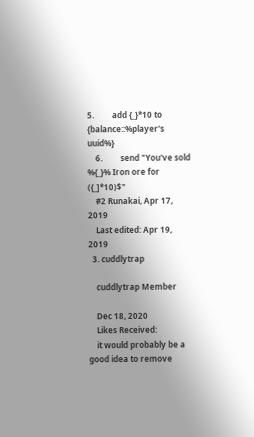5.         add {_}*10 to {balance::%player's uuid%}
    6.         send "You've sold %{_}% Iron ore for ({_]*10)$"
    #2 Runakai, Apr 17, 2019
    Last edited: Apr 19, 2019
  3. cuddlytrap

    cuddlytrap Member

    Dec 18, 2020
    Likes Received:
    it would probably be a good idea to remove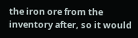the iron ore from the inventory after, so it would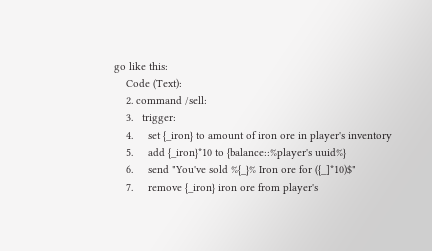go like this:
    Code (Text):
    2. command /sell:
    3.   trigger:
    4.     set {_iron} to amount of iron ore in player's inventory
    5.     add {_iron}*10 to {balance::%player's uuid%}
    6.     send "You've sold %{_}% Iron ore for ({_]*10)$"
    7.     remove {_iron} iron ore from player's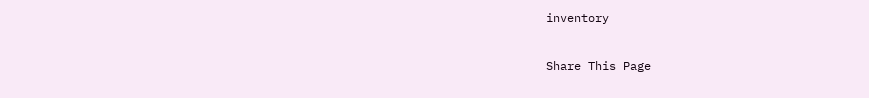inventory

Share This Page